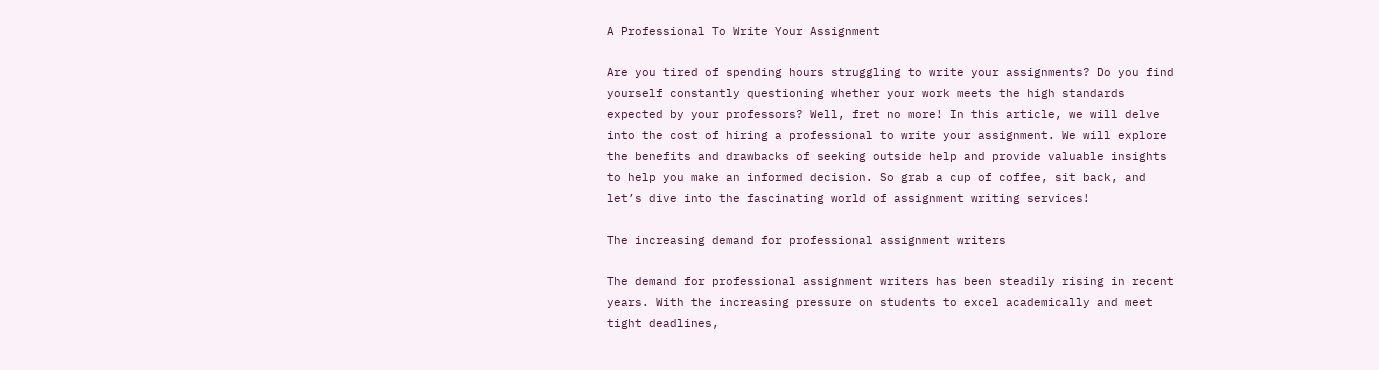A Professional To Write Your Assignment

Are you tired of spending hours struggling to write your assignments? Do you find yourself constantly questioning whether your work meets the high standards expected by your professors? Well, fret no more! In this article, we will delve into the cost of hiring a professional to write your assignment. We will explore the benefits and drawbacks of seeking outside help and provide valuable insights to help you make an informed decision. So grab a cup of coffee, sit back, and let’s dive into the fascinating world of assignment writing services!

The increasing demand for professional assignment writers

The demand for professional assignment writers has been steadily rising in recent years. With the increasing pressure on students to excel academically and meet tight deadlines,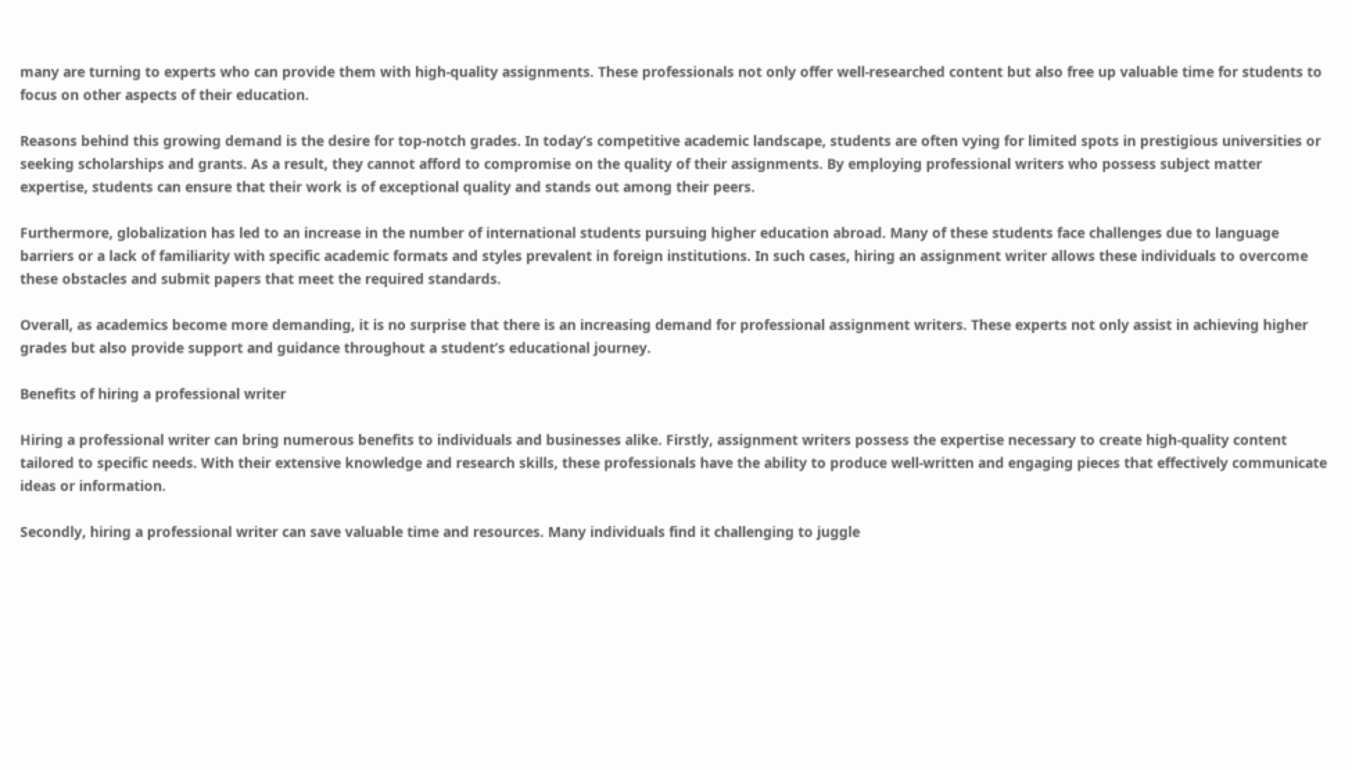many are turning to experts who can provide them with high-quality assignments. These professionals not only offer well-researched content but also free up valuable time for students to focus on other aspects of their education.

Reasons behind this growing demand is the desire for top-notch grades. In today’s competitive academic landscape, students are often vying for limited spots in prestigious universities or seeking scholarships and grants. As a result, they cannot afford to compromise on the quality of their assignments. By employing professional writers who possess subject matter expertise, students can ensure that their work is of exceptional quality and stands out among their peers.

Furthermore, globalization has led to an increase in the number of international students pursuing higher education abroad. Many of these students face challenges due to language barriers or a lack of familiarity with specific academic formats and styles prevalent in foreign institutions. In such cases, hiring an assignment writer allows these individuals to overcome these obstacles and submit papers that meet the required standards.

Overall, as academics become more demanding, it is no surprise that there is an increasing demand for professional assignment writers. These experts not only assist in achieving higher grades but also provide support and guidance throughout a student’s educational journey.

Benefits of hiring a professional writer

Hiring a professional writer can bring numerous benefits to individuals and businesses alike. Firstly, assignment writers possess the expertise necessary to create high-quality content tailored to specific needs. With their extensive knowledge and research skills, these professionals have the ability to produce well-written and engaging pieces that effectively communicate ideas or information.

Secondly, hiring a professional writer can save valuable time and resources. Many individuals find it challenging to juggle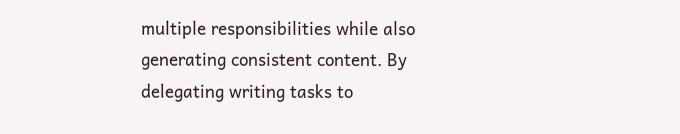multiple responsibilities while also generating consistent content. By delegating writing tasks to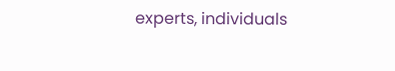experts, individuals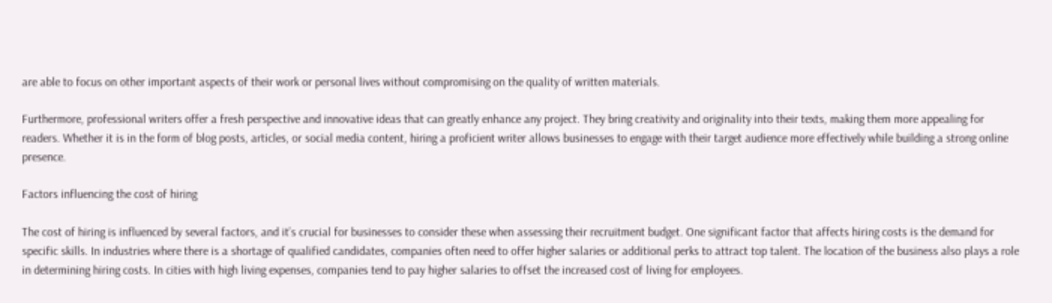are able to focus on other important aspects of their work or personal lives without compromising on the quality of written materials.

Furthermore, professional writers offer a fresh perspective and innovative ideas that can greatly enhance any project. They bring creativity and originality into their texts, making them more appealing for readers. Whether it is in the form of blog posts, articles, or social media content, hiring a proficient writer allows businesses to engage with their target audience more effectively while building a strong online presence.

Factors influencing the cost of hiring

The cost of hiring is influenced by several factors, and it’s crucial for businesses to consider these when assessing their recruitment budget. One significant factor that affects hiring costs is the demand for specific skills. In industries where there is a shortage of qualified candidates, companies often need to offer higher salaries or additional perks to attract top talent. The location of the business also plays a role in determining hiring costs. In cities with high living expenses, companies tend to pay higher salaries to offset the increased cost of living for employees.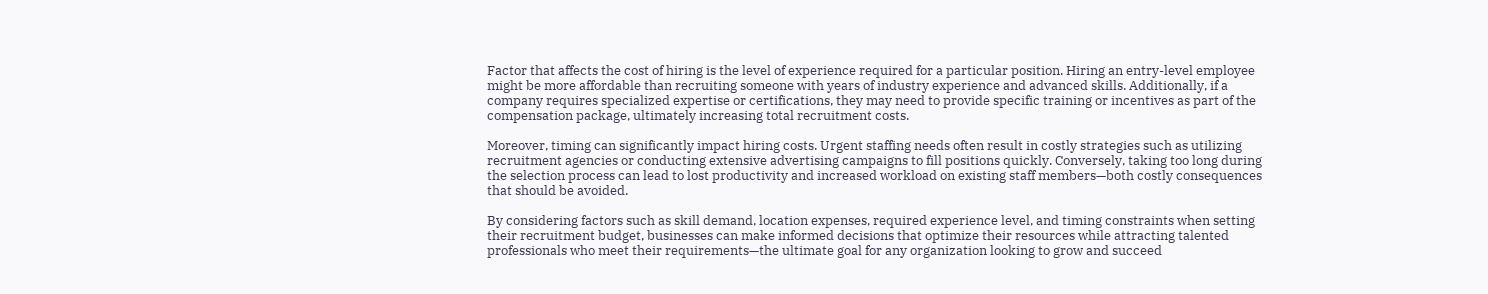Factor that affects the cost of hiring is the level of experience required for a particular position. Hiring an entry-level employee might be more affordable than recruiting someone with years of industry experience and advanced skills. Additionally, if a company requires specialized expertise or certifications, they may need to provide specific training or incentives as part of the compensation package, ultimately increasing total recruitment costs.

Moreover, timing can significantly impact hiring costs. Urgent staffing needs often result in costly strategies such as utilizing recruitment agencies or conducting extensive advertising campaigns to fill positions quickly. Conversely, taking too long during the selection process can lead to lost productivity and increased workload on existing staff members—both costly consequences that should be avoided.

By considering factors such as skill demand, location expenses, required experience level, and timing constraints when setting their recruitment budget, businesses can make informed decisions that optimize their resources while attracting talented professionals who meet their requirements—the ultimate goal for any organization looking to grow and succeed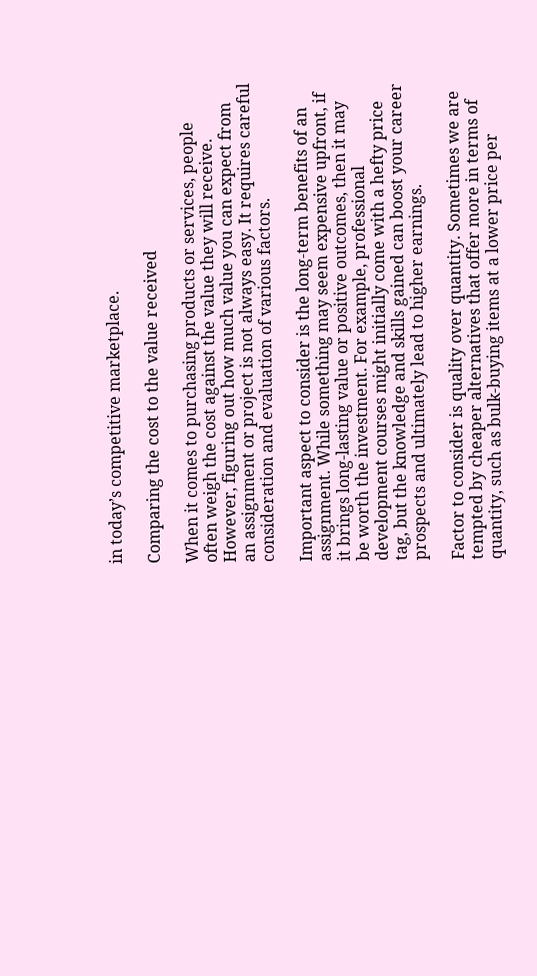in today’s competitive marketplace.

Comparing the cost to the value received

When it comes to purchasing products or services, people often weigh the cost against the value they will receive. However, figuring out how much value you can expect from an assignment or project is not always easy. It requires careful consideration and evaluation of various factors.

Important aspect to consider is the long-term benefits of an assignment. While something may seem expensive upfront, if it brings long-lasting value or positive outcomes, then it may be worth the investment. For example, professional development courses might initially come with a hefty price tag, but the knowledge and skills gained can boost your career prospects and ultimately lead to higher earnings.

Factor to consider is quality over quantity. Sometimes we are tempted by cheaper alternatives that offer more in terms of quantity, such as bulk-buying items at a lower price per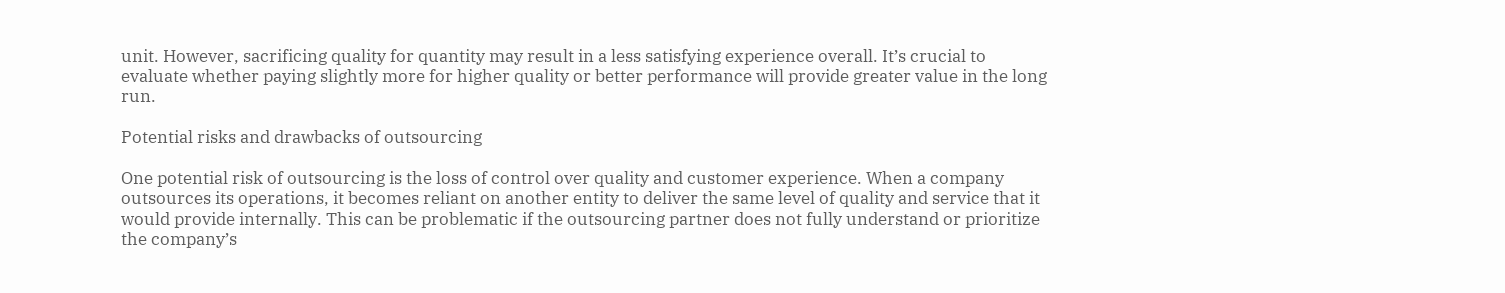unit. However, sacrificing quality for quantity may result in a less satisfying experience overall. It’s crucial to evaluate whether paying slightly more for higher quality or better performance will provide greater value in the long run.

Potential risks and drawbacks of outsourcing

One potential risk of outsourcing is the loss of control over quality and customer experience. When a company outsources its operations, it becomes reliant on another entity to deliver the same level of quality and service that it would provide internally. This can be problematic if the outsourcing partner does not fully understand or prioritize the company’s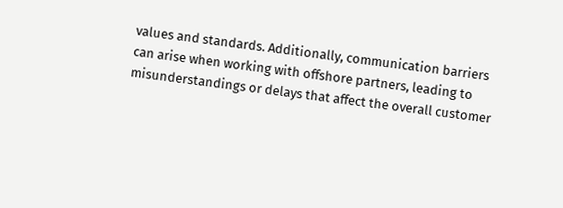values and standards. Additionally, communication barriers can arise when working with offshore partners, leading to misunderstandings or delays that affect the overall customer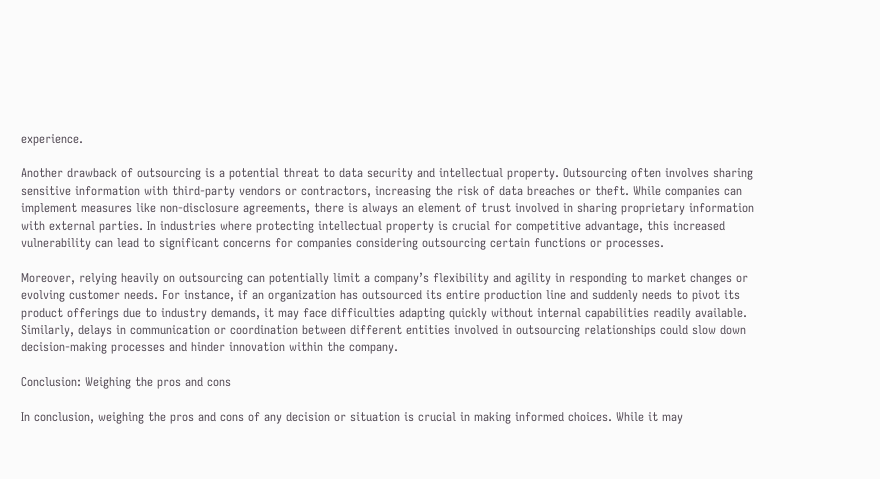experience.

Another drawback of outsourcing is a potential threat to data security and intellectual property. Outsourcing often involves sharing sensitive information with third-party vendors or contractors, increasing the risk of data breaches or theft. While companies can implement measures like non-disclosure agreements, there is always an element of trust involved in sharing proprietary information with external parties. In industries where protecting intellectual property is crucial for competitive advantage, this increased vulnerability can lead to significant concerns for companies considering outsourcing certain functions or processes.

Moreover, relying heavily on outsourcing can potentially limit a company’s flexibility and agility in responding to market changes or evolving customer needs. For instance, if an organization has outsourced its entire production line and suddenly needs to pivot its product offerings due to industry demands, it may face difficulties adapting quickly without internal capabilities readily available. Similarly, delays in communication or coordination between different entities involved in outsourcing relationships could slow down decision-making processes and hinder innovation within the company.

Conclusion: Weighing the pros and cons

In conclusion, weighing the pros and cons of any decision or situation is crucial in making informed choices. While it may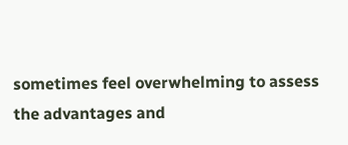sometimes feel overwhelming to assess the advantages and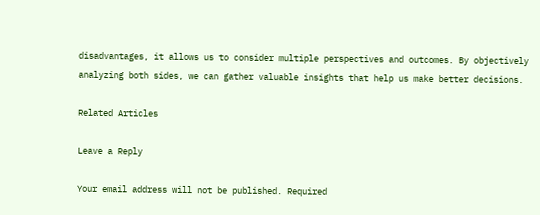disadvantages, it allows us to consider multiple perspectives and outcomes. By objectively analyzing both sides, we can gather valuable insights that help us make better decisions.

Related Articles

Leave a Reply

Your email address will not be published. Required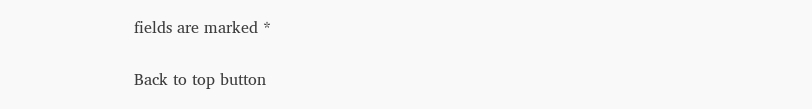fields are marked *

Back to top button